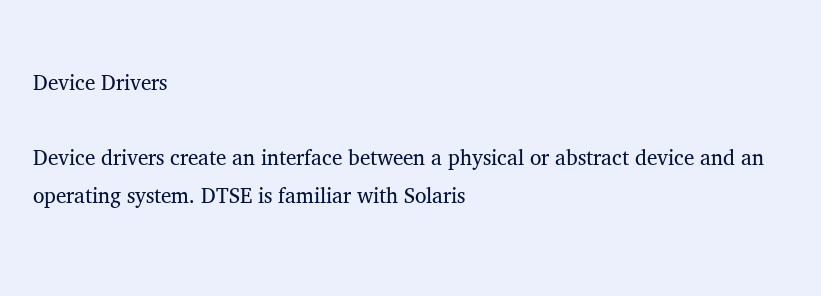Device Drivers

Device drivers create an interface between a physical or abstract device and an operating system. DTSE is familiar with Solaris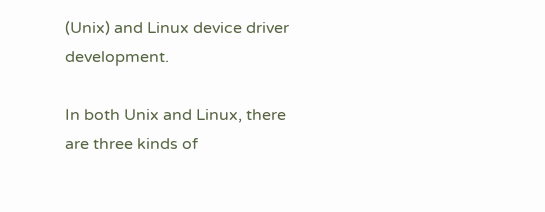(Unix) and Linux device driver development.

In both Unix and Linux, there are three kinds of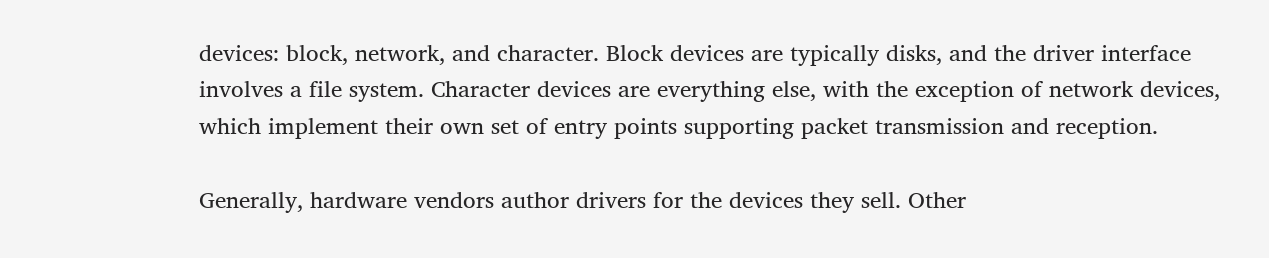devices: block, network, and character. Block devices are typically disks, and the driver interface involves a file system. Character devices are everything else, with the exception of network devices, which implement their own set of entry points supporting packet transmission and reception.

Generally, hardware vendors author drivers for the devices they sell. Other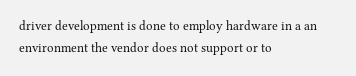driver development is done to employ hardware in a an environment the vendor does not support or to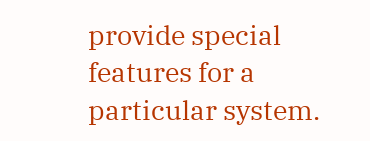provide special features for a particular system.